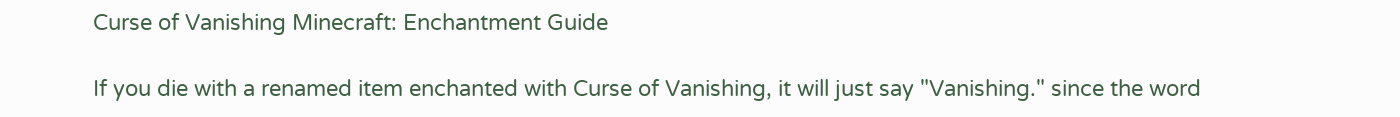Curse of Vanishing Minecraft: Enchantment Guide

If you die with a renamed item enchanted with Curse of Vanishing, it will just say "Vanishing." since the word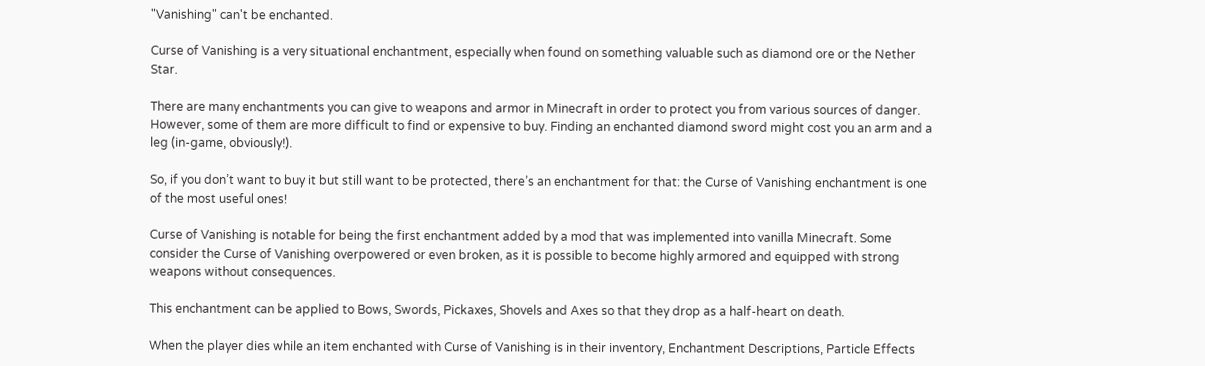"Vanishing" can't be enchanted.

Curse of Vanishing is a very situational enchantment, especially when found on something valuable such as diamond ore or the Nether Star.

There are many enchantments you can give to weapons and armor in Minecraft in order to protect you from various sources of danger. However, some of them are more difficult to find or expensive to buy. Finding an enchanted diamond sword might cost you an arm and a leg (in-game, obviously!).

So, if you don’t want to buy it but still want to be protected, there’s an enchantment for that: the Curse of Vanishing enchantment is one of the most useful ones!

Curse of Vanishing is notable for being the first enchantment added by a mod that was implemented into vanilla Minecraft. Some consider the Curse of Vanishing overpowered or even broken, as it is possible to become highly armored and equipped with strong weapons without consequences.

This enchantment can be applied to Bows, Swords, Pickaxes, Shovels and Axes so that they drop as a half-heart on death.

When the player dies while an item enchanted with Curse of Vanishing is in their inventory, Enchantment Descriptions, Particle Effects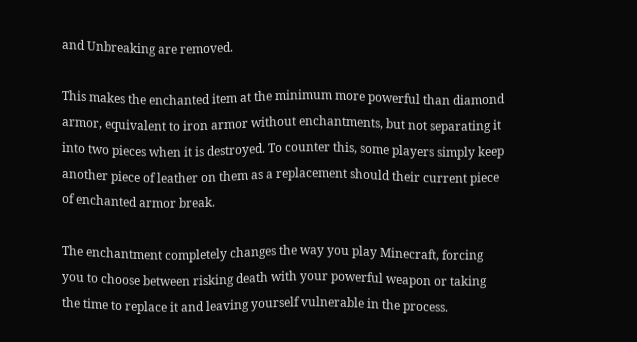and Unbreaking are removed.

This makes the enchanted item at the minimum more powerful than diamond armor, equivalent to iron armor without enchantments, but not separating it into two pieces when it is destroyed. To counter this, some players simply keep another piece of leather on them as a replacement should their current piece of enchanted armor break.

The enchantment completely changes the way you play Minecraft, forcing you to choose between risking death with your powerful weapon or taking the time to replace it and leaving yourself vulnerable in the process.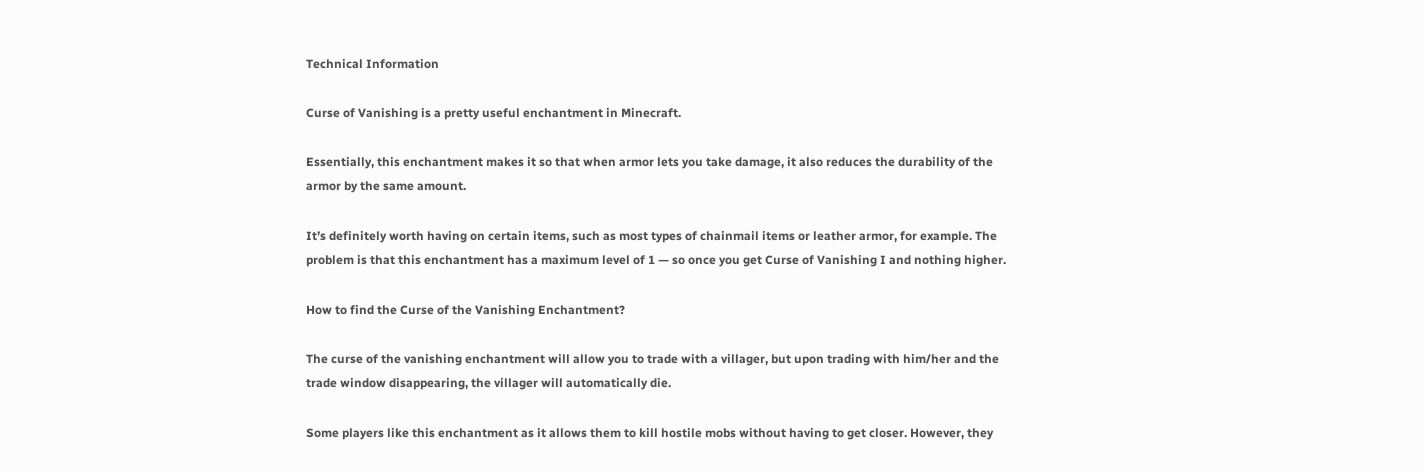Technical Information

Curse of Vanishing is a pretty useful enchantment in Minecraft.

Essentially, this enchantment makes it so that when armor lets you take damage, it also reduces the durability of the armor by the same amount.

It’s definitely worth having on certain items, such as most types of chainmail items or leather armor, for example. The problem is that this enchantment has a maximum level of 1 — so once you get Curse of Vanishing I and nothing higher.

How to find the Curse of the Vanishing Enchantment?

The curse of the vanishing enchantment will allow you to trade with a villager, but upon trading with him/her and the trade window disappearing, the villager will automatically die.

Some players like this enchantment as it allows them to kill hostile mobs without having to get closer. However, they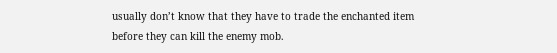usually don’t know that they have to trade the enchanted item before they can kill the enemy mob.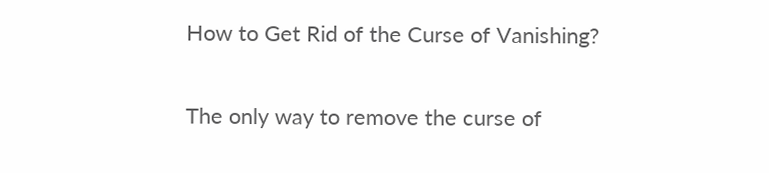How to Get Rid of the Curse of Vanishing?

The only way to remove the curse of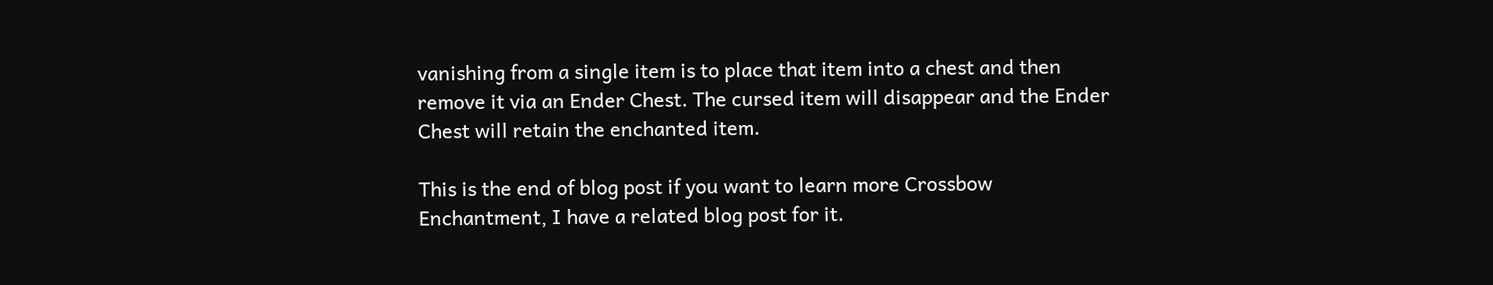vanishing from a single item is to place that item into a chest and then remove it via an Ender Chest. The cursed item will disappear and the Ender Chest will retain the enchanted item.

This is the end of blog post if you want to learn more Crossbow Enchantment, I have a related blog post for it.